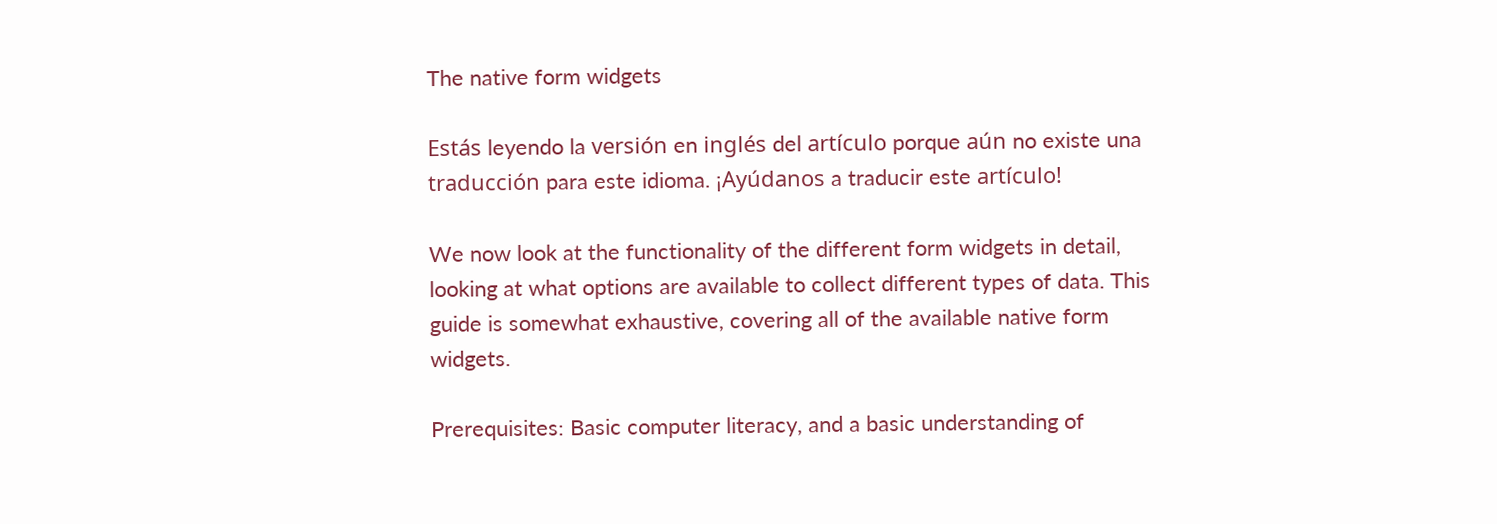The native form widgets

Estás leyendo la versión en inglés del artículo porque aún no existe una traducción para este idioma. ¡Ayúdanos a traducir este artículo!

We now look at the functionality of the different form widgets in detail, looking at what options are available to collect different types of data. This guide is somewhat exhaustive, covering all of the available native form widgets.

Prerequisites: Basic computer literacy, and a basic understanding of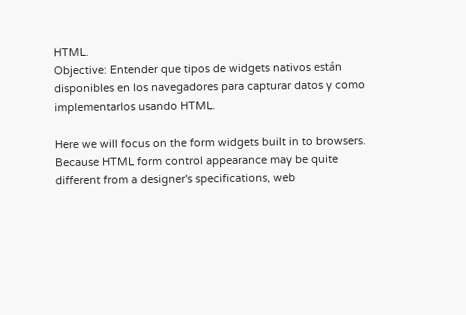HTML.
Objective: Entender que tipos de widgets nativos están disponibles en los navegadores para capturar datos y como implementarlos usando HTML.

Here we will focus on the form widgets built in to browsers. Because HTML form control appearance may be quite different from a designer's specifications, web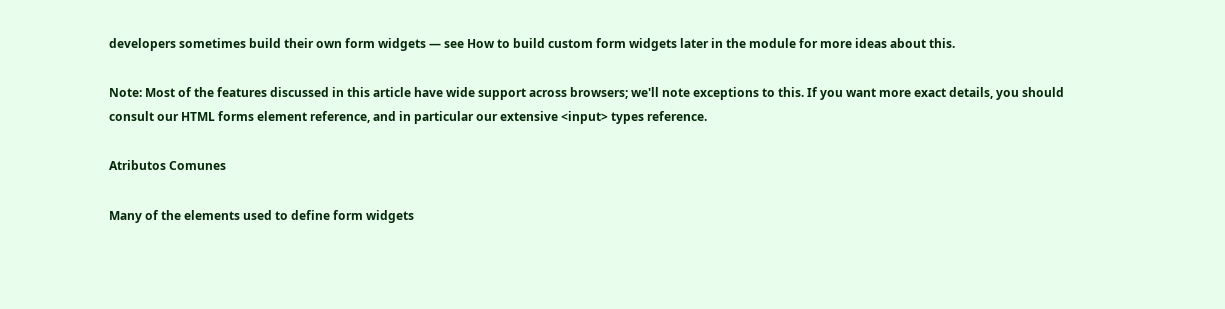developers sometimes build their own form widgets — see How to build custom form widgets later in the module for more ideas about this.

Note: Most of the features discussed in this article have wide support across browsers; we'll note exceptions to this. If you want more exact details, you should consult our HTML forms element reference, and in particular our extensive <input> types reference.

Atributos Comunes

Many of the elements used to define form widgets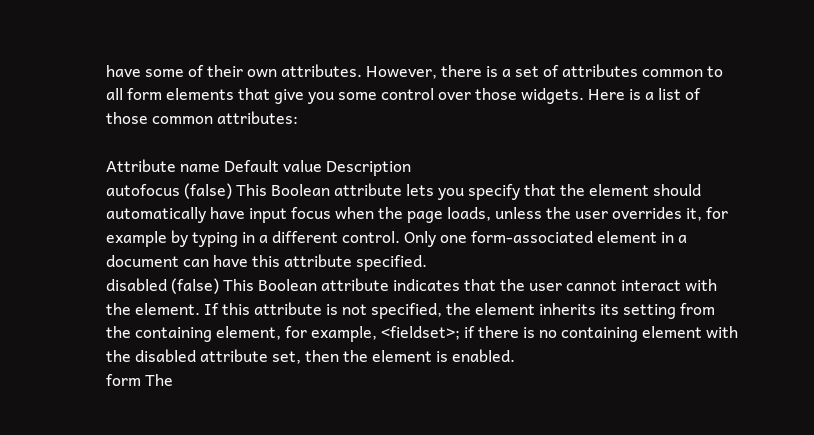have some of their own attributes. However, there is a set of attributes common to all form elements that give you some control over those widgets. Here is a list of those common attributes:

Attribute name Default value Description
autofocus (false) This Boolean attribute lets you specify that the element should automatically have input focus when the page loads, unless the user overrides it, for example by typing in a different control. Only one form-associated element in a document can have this attribute specified.
disabled (false) This Boolean attribute indicates that the user cannot interact with the element. If this attribute is not specified, the element inherits its setting from the containing element, for example, <fieldset>; if there is no containing element with the disabled attribute set, then the element is enabled.
form The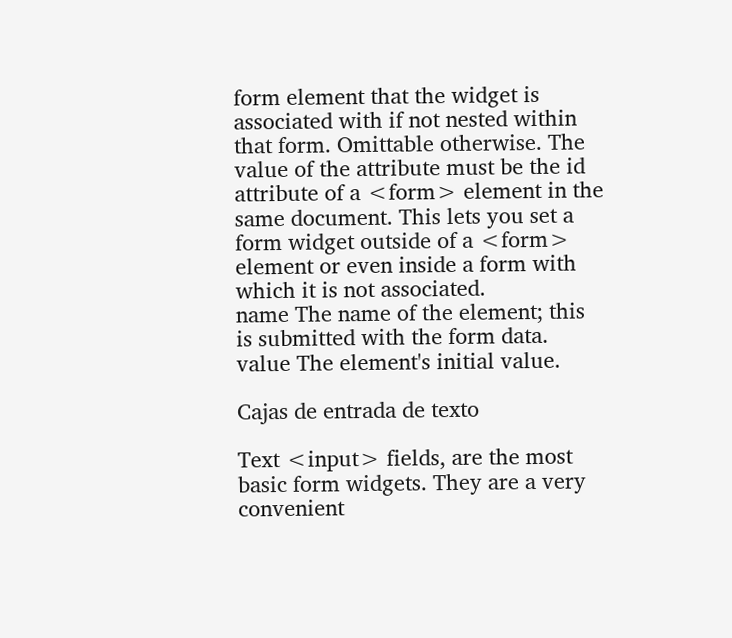form element that the widget is associated with if not nested within that form. Omittable otherwise. The value of the attribute must be the id attribute of a <form> element in the same document. This lets you set a form widget outside of a <form> element or even inside a form with which it is not associated.
name The name of the element; this is submitted with the form data.
value The element's initial value.

Cajas de entrada de texto

Text <input> fields, are the most basic form widgets. They are a very convenient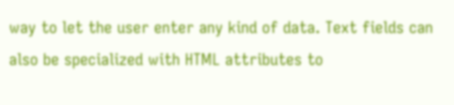way to let the user enter any kind of data. Text fields can also be specialized with HTML attributes to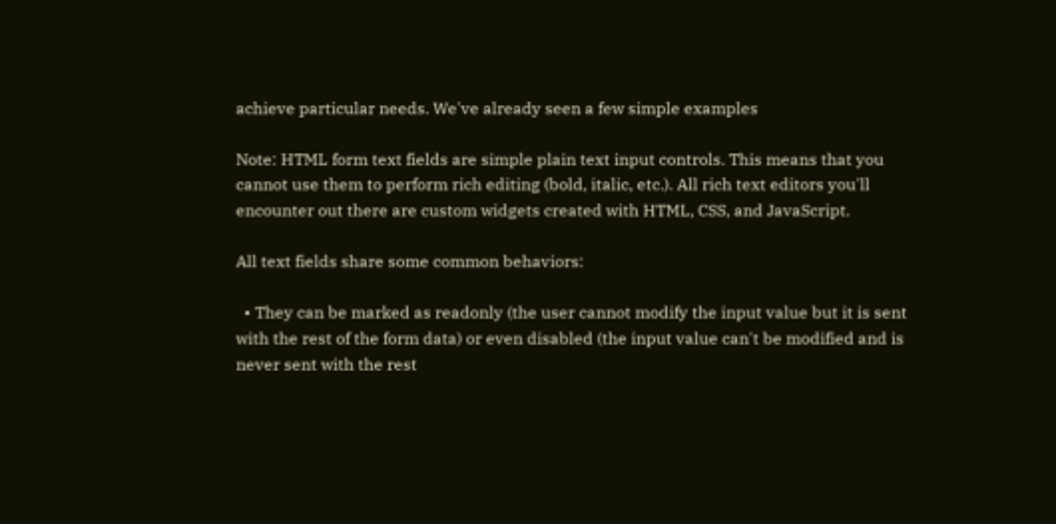achieve particular needs. We've already seen a few simple examples

Note: HTML form text fields are simple plain text input controls. This means that you cannot use them to perform rich editing (bold, italic, etc.). All rich text editors you'll encounter out there are custom widgets created with HTML, CSS, and JavaScript.

All text fields share some common behaviors:

  • They can be marked as readonly (the user cannot modify the input value but it is sent with the rest of the form data) or even disabled (the input value can't be modified and is never sent with the rest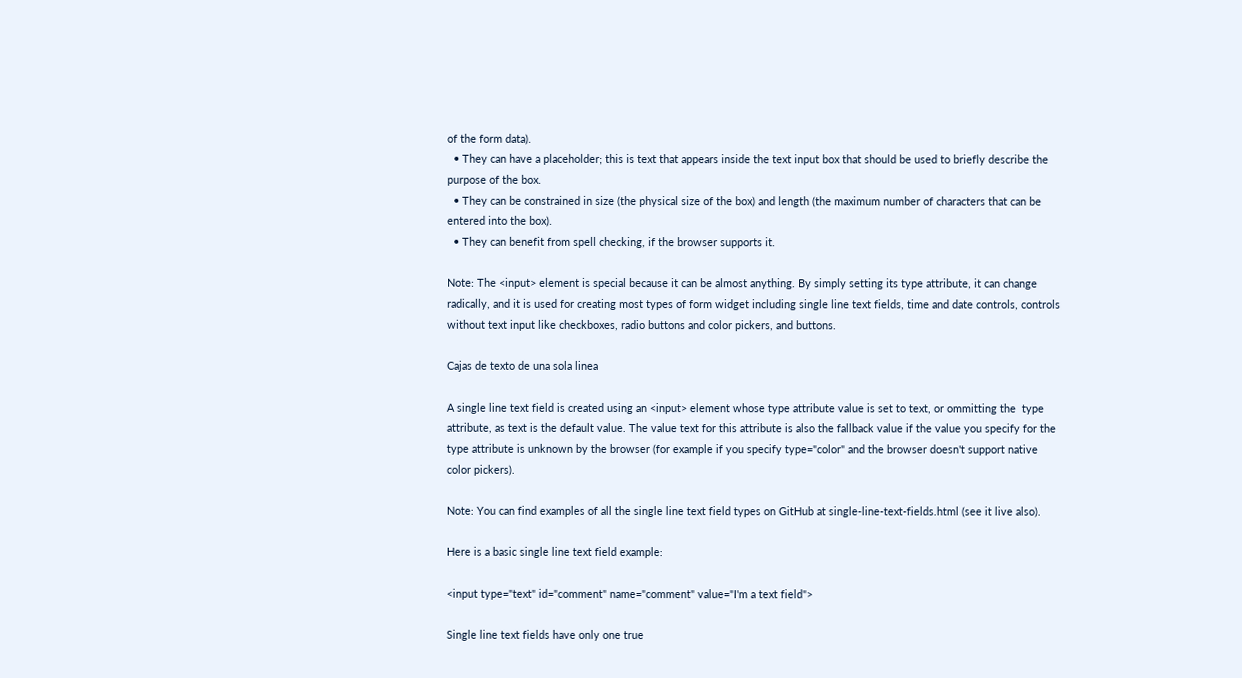of the form data).
  • They can have a placeholder; this is text that appears inside the text input box that should be used to briefly describe the purpose of the box.
  • They can be constrained in size (the physical size of the box) and length (the maximum number of characters that can be entered into the box).
  • They can benefit from spell checking, if the browser supports it.

Note: The <input> element is special because it can be almost anything. By simply setting its type attribute, it can change radically, and it is used for creating most types of form widget including single line text fields, time and date controls, controls without text input like checkboxes, radio buttons and color pickers, and buttons.

Cajas de texto de una sola linea

A single line text field is created using an <input> element whose type attribute value is set to text, or ommitting the  type attribute, as text is the default value. The value text for this attribute is also the fallback value if the value you specify for the type attribute is unknown by the browser (for example if you specify type="color" and the browser doesn't support native color pickers).

Note: You can find examples of all the single line text field types on GitHub at single-line-text-fields.html (see it live also).

Here is a basic single line text field example:

<input type="text" id="comment" name="comment" value="I'm a text field">

Single line text fields have only one true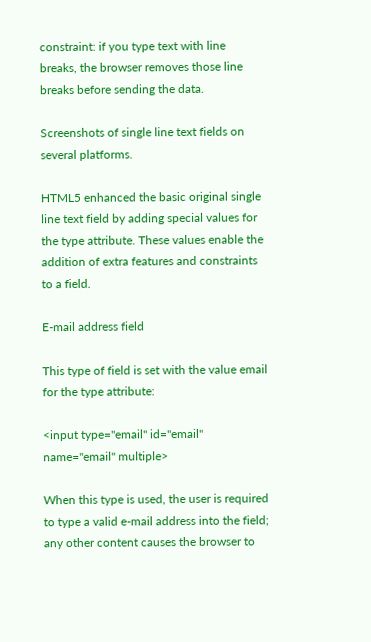constraint: if you type text with line breaks, the browser removes those line breaks before sending the data.

Screenshots of single line text fields on several platforms.

HTML5 enhanced the basic original single line text field by adding special values for the type attribute. These values enable the addition of extra features and constraints to a field.

E-mail address field

This type of field is set with the value email for the type attribute:

<input type="email" id="email" name="email" multiple>

When this type is used, the user is required to type a valid e-mail address into the field; any other content causes the browser to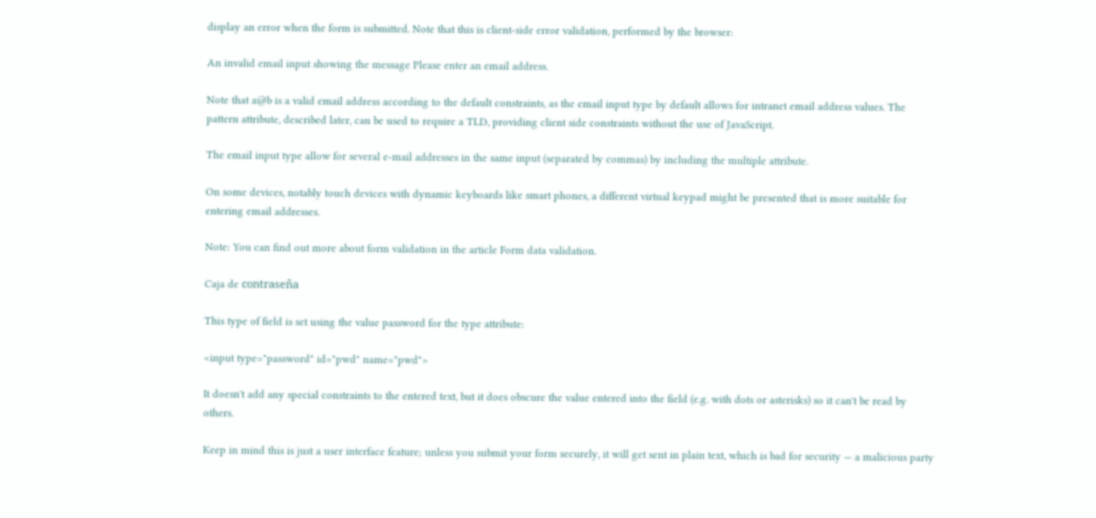display an error when the form is submitted. Note that this is client-side error validation, performed by the browser:

An invalid email input showing the message Please enter an email address.

Note that a@b is a valid email address according to the default constraints, as the email input type by default allows for intranet email address values. The pattern attribute, described later, can be used to require a TLD, providing client side constraints without the use of JavaScript.

The email input type allow for several e-mail addresses in the same input (separated by commas) by including the multiple attribute.

On some devices, notably touch devices with dynamic keyboards like smart phones, a different virtual keypad might be presented that is more suitable for entering email addresses.

Note: You can find out more about form validation in the article Form data validation.

Caja de contraseña

This type of field is set using the value password for the type attribute:

<input type="password" id="pwd" name="pwd">

It doesn't add any special constraints to the entered text, but it does obscure the value entered into the field (e.g. with dots or asterisks) so it can't be read by others.

Keep in mind this is just a user interface feature; unless you submit your form securely, it will get sent in plain text, which is bad for security — a malicious party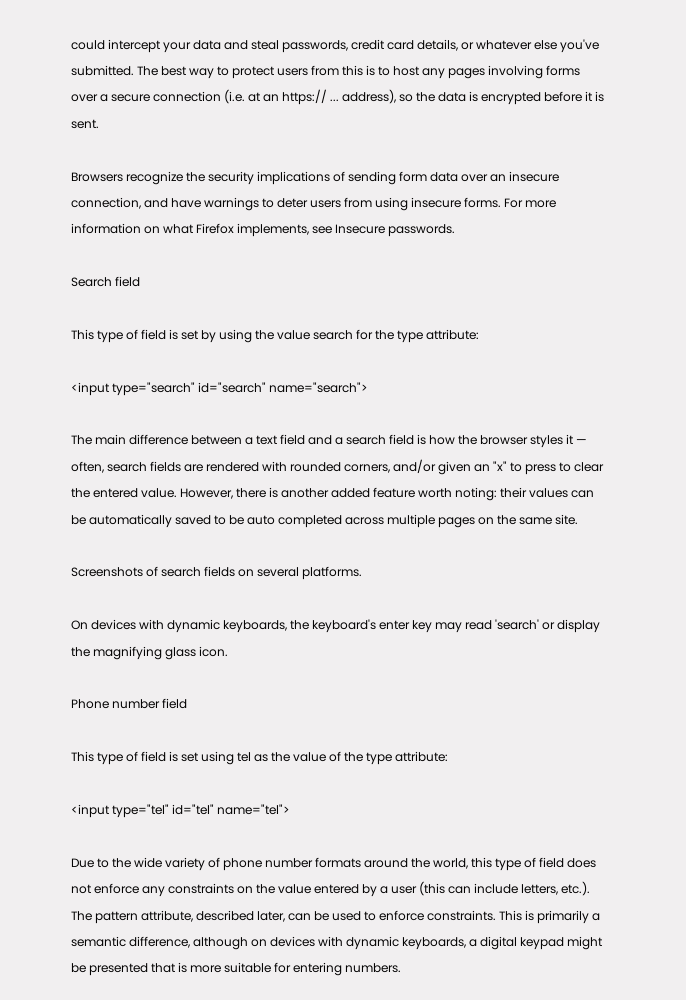could intercept your data and steal passwords, credit card details, or whatever else you've submitted. The best way to protect users from this is to host any pages involving forms over a secure connection (i.e. at an https:// ... address), so the data is encrypted before it is sent.

Browsers recognize the security implications of sending form data over an insecure connection, and have warnings to deter users from using insecure forms. For more information on what Firefox implements, see Insecure passwords.

Search field

This type of field is set by using the value search for the type attribute:

<input type="search" id="search" name="search">

The main difference between a text field and a search field is how the browser styles it — often, search fields are rendered with rounded corners, and/or given an "x" to press to clear the entered value. However, there is another added feature worth noting: their values can be automatically saved to be auto completed across multiple pages on the same site.

Screenshots of search fields on several platforms.

On devices with dynamic keyboards, the keyboard's enter key may read 'search' or display the magnifying glass icon.

Phone number field

This type of field is set using tel as the value of the type attribute:

<input type="tel" id="tel" name="tel">

Due to the wide variety of phone number formats around the world, this type of field does not enforce any constraints on the value entered by a user (this can include letters, etc.). The pattern attribute, described later, can be used to enforce constraints. This is primarily a semantic difference, although on devices with dynamic keyboards, a digital keypad might be presented that is more suitable for entering numbers.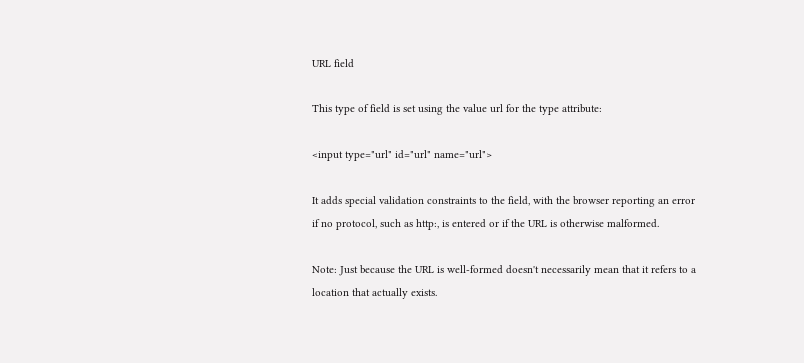URL field

This type of field is set using the value url for the type attribute:

<input type="url" id="url" name="url">

It adds special validation constraints to the field, with the browser reporting an error if no protocol, such as http:, is entered or if the URL is otherwise malformed.

Note: Just because the URL is well-formed doesn't necessarily mean that it refers to a location that actually exists.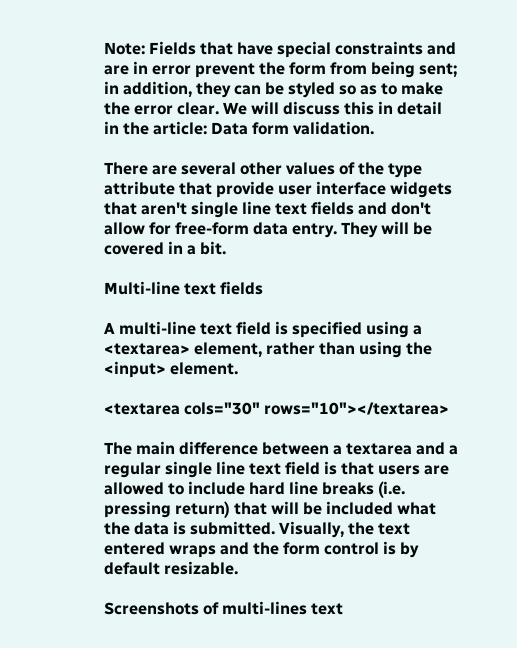Note: Fields that have special constraints and are in error prevent the form from being sent; in addition, they can be styled so as to make the error clear. We will discuss this in detail in the article: Data form validation.

There are several other values of the type attribute that provide user interface widgets that aren't single line text fields and don't allow for free-form data entry. They will be covered in a bit.

Multi-line text fields

A multi-line text field is specified using a <textarea> element, rather than using the <input> element.

<textarea cols="30" rows="10"></textarea>

The main difference between a textarea and a regular single line text field is that users are allowed to include hard line breaks (i.e. pressing return) that will be included what the data is submitted. Visually, the text entered wraps and the form control is by default resizable.

Screenshots of multi-lines text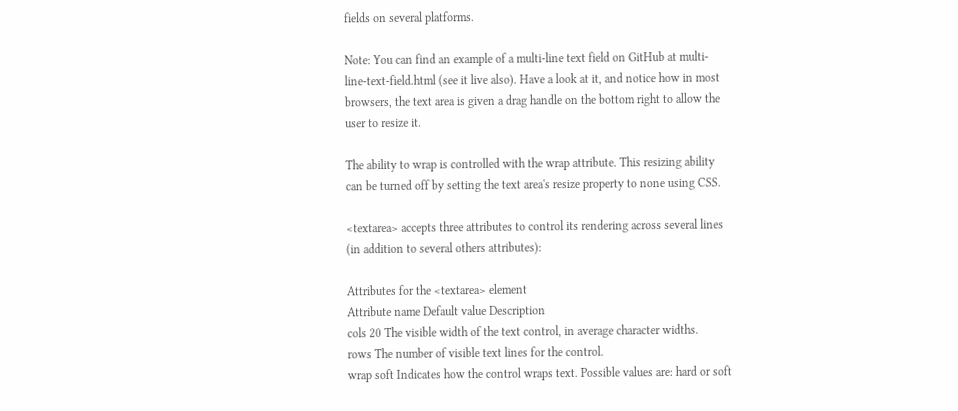fields on several platforms.

Note: You can find an example of a multi-line text field on GitHub at multi-line-text-field.html (see it live also). Have a look at it, and notice how in most browsers, the text area is given a drag handle on the bottom right to allow the user to resize it.

The ability to wrap is controlled with the wrap attribute. This resizing ability can be turned off by setting the text area's resize property to none using CSS.

<textarea> accepts three attributes to control its rendering across several lines (in addition to several others attributes):

Attributes for the <textarea> element
Attribute name Default value Description
cols 20 The visible width of the text control, in average character widths.
rows The number of visible text lines for the control.
wrap soft Indicates how the control wraps text. Possible values are: hard or soft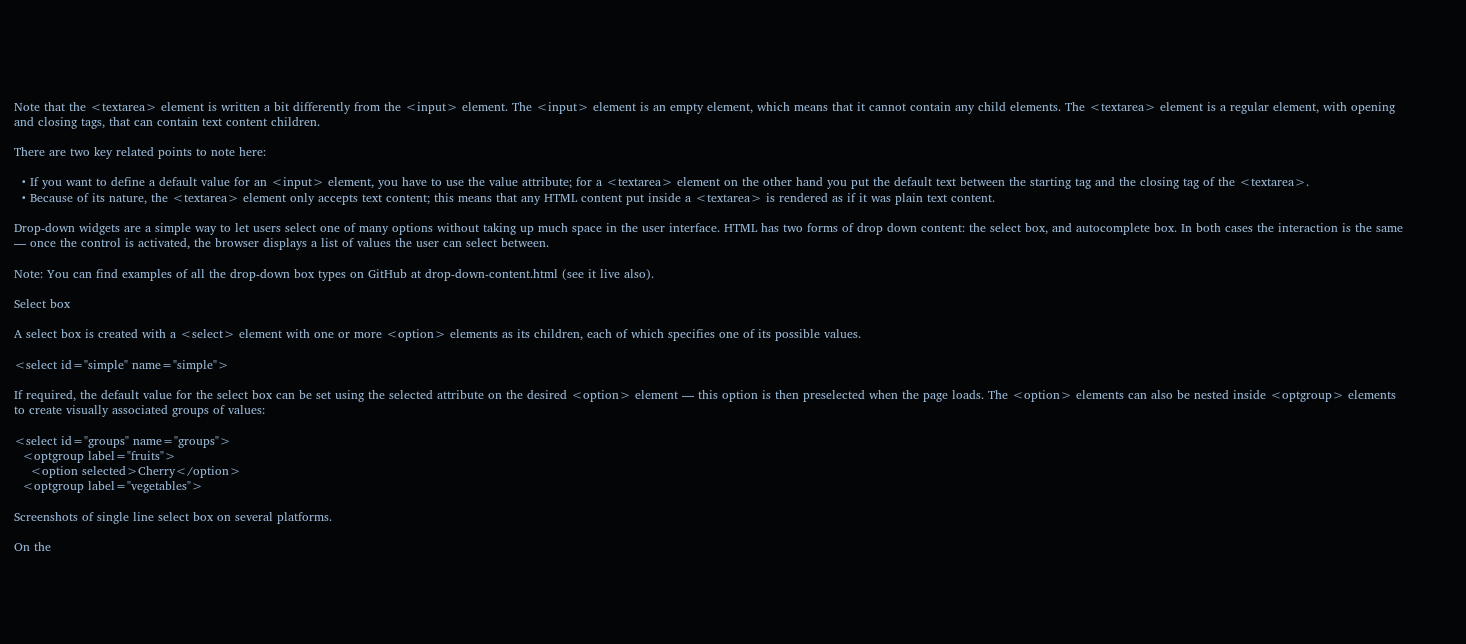Note that the <textarea> element is written a bit differently from the <input> element. The <input> element is an empty element, which means that it cannot contain any child elements. The <textarea> element is a regular element, with opening and closing tags, that can contain text content children.

There are two key related points to note here:

  • If you want to define a default value for an <input> element, you have to use the value attribute; for a <textarea> element on the other hand you put the default text between the starting tag and the closing tag of the <textarea>.
  • Because of its nature, the <textarea> element only accepts text content; this means that any HTML content put inside a <textarea> is rendered as if it was plain text content.

Drop-down widgets are a simple way to let users select one of many options without taking up much space in the user interface. HTML has two forms of drop down content: the select box, and autocomplete box. In both cases the interaction is the same — once the control is activated, the browser displays a list of values the user can select between.

Note: You can find examples of all the drop-down box types on GitHub at drop-down-content.html (see it live also).

Select box

A select box is created with a <select> element with one or more <option> elements as its children, each of which specifies one of its possible values.

<select id="simple" name="simple">

If required, the default value for the select box can be set using the selected attribute on the desired <option> element — this option is then preselected when the page loads. The <option> elements can also be nested inside <optgroup> elements to create visually associated groups of values:

<select id="groups" name="groups">
  <optgroup label="fruits">
    <option selected>Cherry</option>
  <optgroup label="vegetables">

Screenshots of single line select box on several platforms.

On the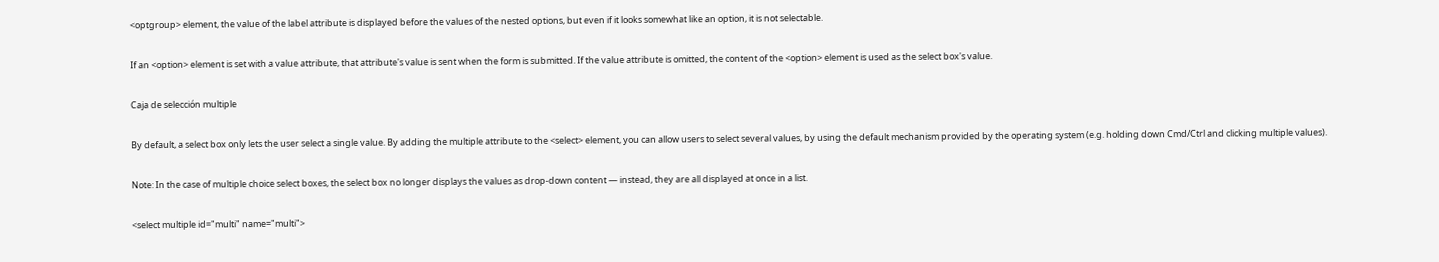<optgroup> element, the value of the label attribute is displayed before the values of the nested options, but even if it looks somewhat like an option, it is not selectable.

If an <option> element is set with a value attribute, that attribute's value is sent when the form is submitted. If the value attribute is omitted, the content of the <option> element is used as the select box's value.

Caja de selección multiple

By default, a select box only lets the user select a single value. By adding the multiple attribute to the <select> element, you can allow users to select several values, by using the default mechanism provided by the operating system (e.g. holding down Cmd/Ctrl and clicking multiple values).

Note: In the case of multiple choice select boxes, the select box no longer displays the values as drop-down content — instead, they are all displayed at once in a list.

<select multiple id="multi" name="multi">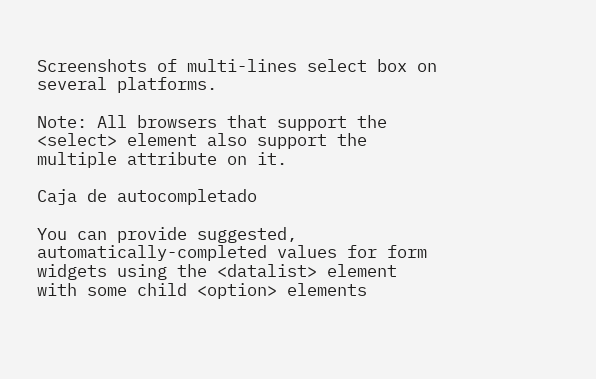Screenshots of multi-lines select box on several platforms.

Note: All browsers that support the <select> element also support the multiple attribute on it.

Caja de autocompletado

You can provide suggested, automatically-completed values for form widgets using the <datalist> element with some child <option> elements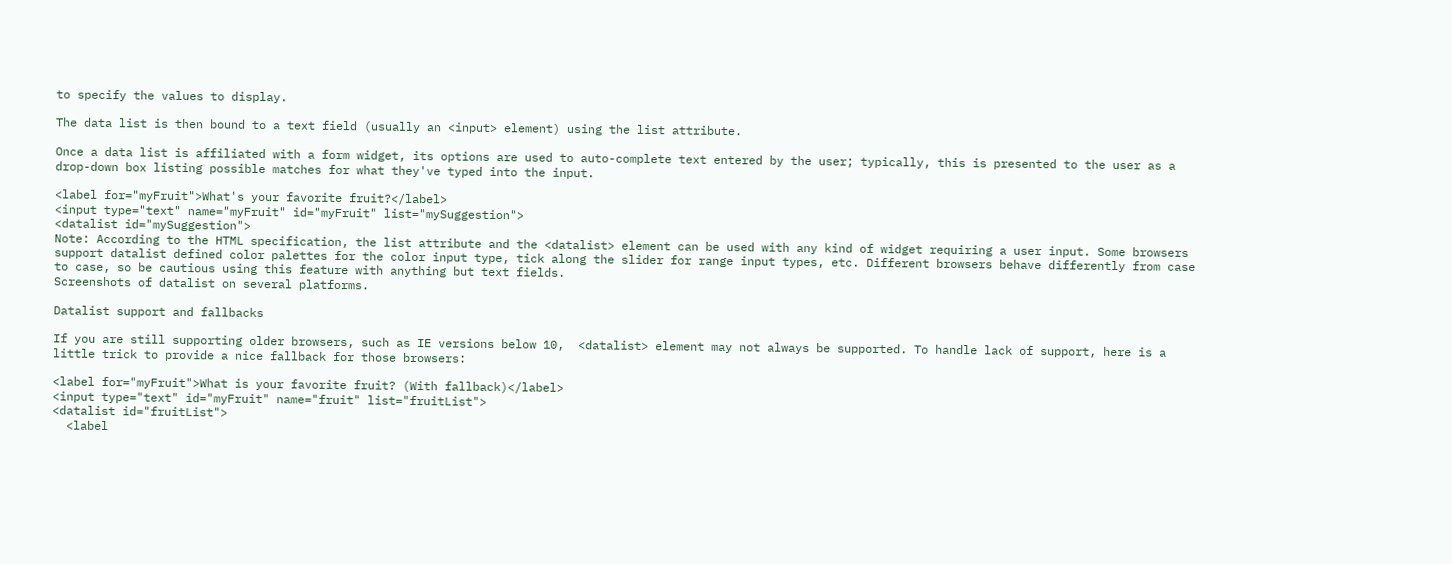to specify the values to display.

The data list is then bound to a text field (usually an <input> element) using the list attribute.

Once a data list is affiliated with a form widget, its options are used to auto-complete text entered by the user; typically, this is presented to the user as a drop-down box listing possible matches for what they've typed into the input.

<label for="myFruit">What's your favorite fruit?</label>
<input type="text" name="myFruit" id="myFruit" list="mySuggestion">
<datalist id="mySuggestion">
Note: According to the HTML specification, the list attribute and the <datalist> element can be used with any kind of widget requiring a user input. Some browsers support datalist defined color palettes for the color input type, tick along the slider for range input types, etc. Different browsers behave differently from case to case, so be cautious using this feature with anything but text fields.
Screenshots of datalist on several platforms.

Datalist support and fallbacks

If you are still supporting older browsers, such as IE versions below 10,  <datalist> element may not always be supported. To handle lack of support, here is a little trick to provide a nice fallback for those browsers:

<label for="myFruit">What is your favorite fruit? (With fallback)</label>
<input type="text" id="myFruit" name="fruit" list="fruitList">
<datalist id="fruitList">
  <label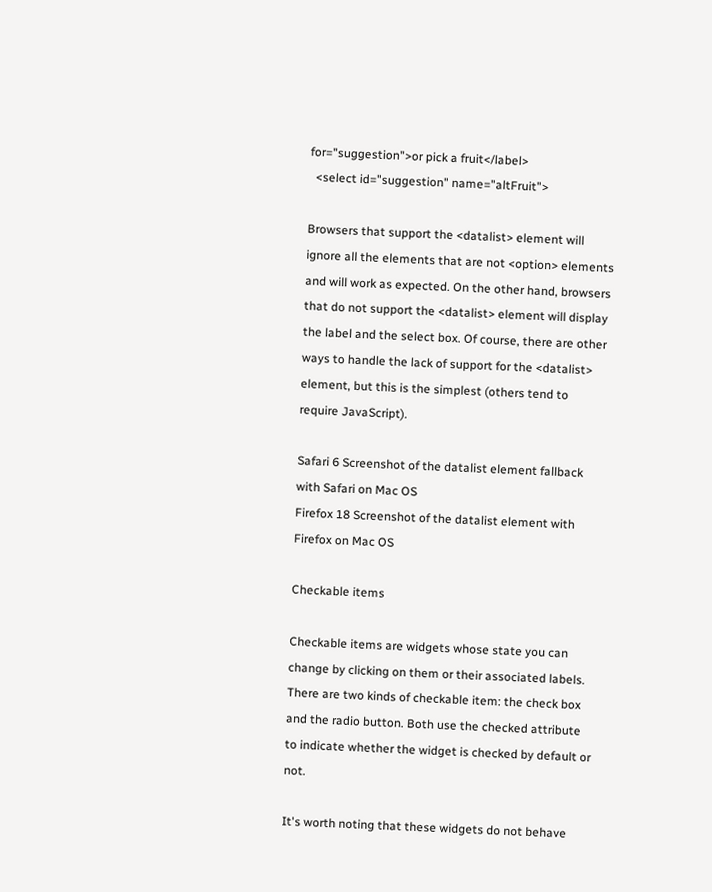for="suggestion">or pick a fruit</label>
  <select id="suggestion" name="altFruit">

Browsers that support the <datalist> element will ignore all the elements that are not <option> elements and will work as expected. On the other hand, browsers that do not support the <datalist> element will display the label and the select box. Of course, there are other ways to handle the lack of support for the <datalist> element, but this is the simplest (others tend to require JavaScript).

Safari 6 Screenshot of the datalist element fallback with Safari on Mac OS
Firefox 18 Screenshot of the datalist element with Firefox on Mac OS

Checkable items

Checkable items are widgets whose state you can change by clicking on them or their associated labels. There are two kinds of checkable item: the check box and the radio button. Both use the checked attribute to indicate whether the widget is checked by default or not.

It's worth noting that these widgets do not behave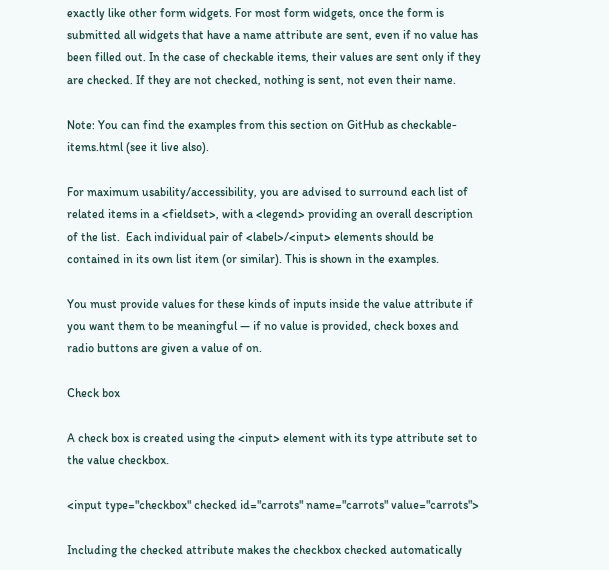exactly like other form widgets. For most form widgets, once the form is submitted all widgets that have a name attribute are sent, even if no value has been filled out. In the case of checkable items, their values are sent only if they are checked. If they are not checked, nothing is sent, not even their name.

Note: You can find the examples from this section on GitHub as checkable-items.html (see it live also).

For maximum usability/accessibility, you are advised to surround each list of related items in a <fieldset>, with a <legend> providing an overall description of the list.  Each individual pair of <label>/<input> elements should be contained in its own list item (or similar). This is shown in the examples.

You must provide values for these kinds of inputs inside the value attribute if you want them to be meaningful — if no value is provided, check boxes and radio buttons are given a value of on.

Check box

A check box is created using the <input> element with its type attribute set to the value checkbox.

<input type="checkbox" checked id="carrots" name="carrots" value="carrots">

Including the checked attribute makes the checkbox checked automatically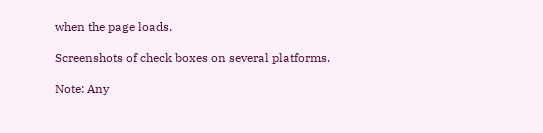when the page loads.

Screenshots of check boxes on several platforms.

Note: Any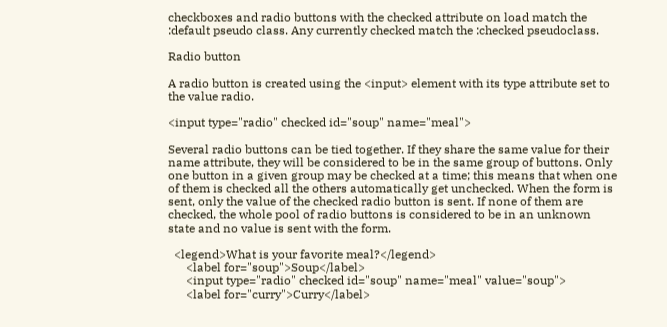checkboxes and radio buttons with the checked attribute on load match the :default pseudo class. Any currently checked match the :checked pseudoclass.

Radio button

A radio button is created using the <input> element with its type attribute set to the value radio.

<input type="radio" checked id="soup" name="meal">

Several radio buttons can be tied together. If they share the same value for their name attribute, they will be considered to be in the same group of buttons. Only one button in a given group may be checked at a time; this means that when one of them is checked all the others automatically get unchecked. When the form is sent, only the value of the checked radio button is sent. If none of them are checked, the whole pool of radio buttons is considered to be in an unknown state and no value is sent with the form.

  <legend>What is your favorite meal?</legend>
      <label for="soup">Soup</label>
      <input type="radio" checked id="soup" name="meal" value="soup">
      <label for="curry">Curry</label>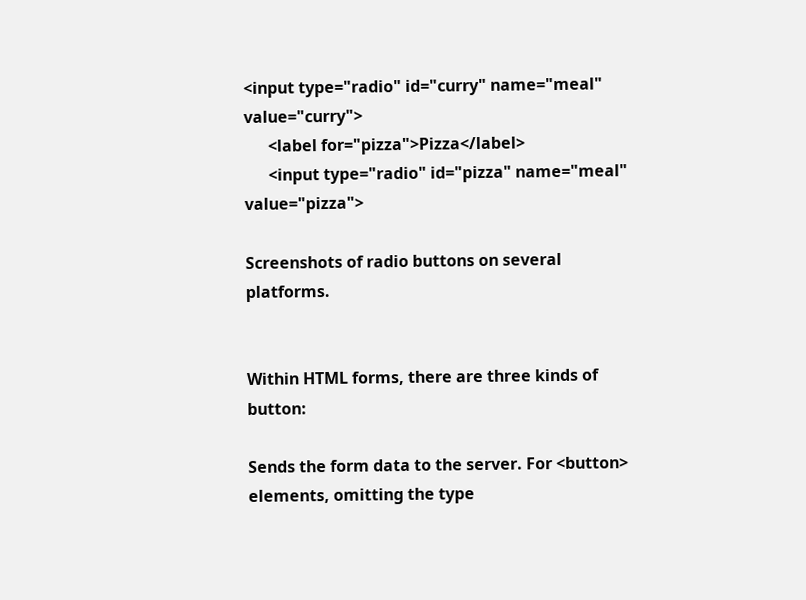<input type="radio" id="curry" name="meal" value="curry">
      <label for="pizza">Pizza</label>
      <input type="radio" id="pizza" name="meal" value="pizza">

Screenshots of radio buttons on several platforms.


Within HTML forms, there are three kinds of button:

Sends the form data to the server. For <button> elements, omitting the type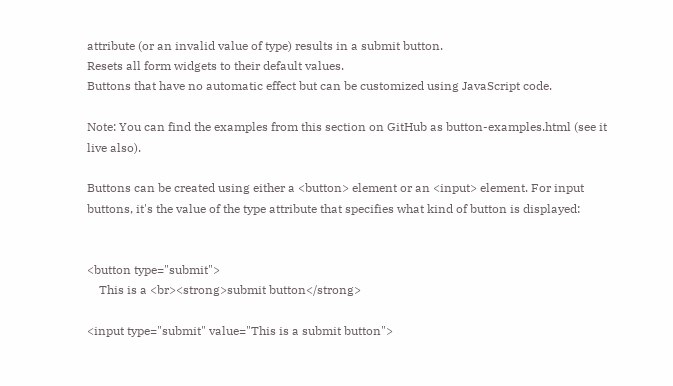attribute (or an invalid value of type) results in a submit button.
Resets all form widgets to their default values.
Buttons that have no automatic effect but can be customized using JavaScript code.

Note: You can find the examples from this section on GitHub as button-examples.html (see it live also).

Buttons can be created using either a <button> element or an <input> element. For input buttons, it's the value of the type attribute that specifies what kind of button is displayed:


<button type="submit">
    This is a <br><strong>submit button</strong>

<input type="submit" value="This is a submit button">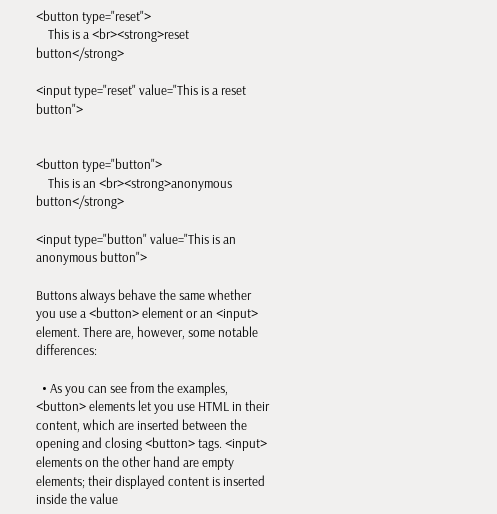<button type="reset">
    This is a <br><strong>reset button</strong>

<input type="reset" value="This is a reset button">


<button type="button">
    This is an <br><strong>anonymous button</strong>

<input type="button" value="This is an anonymous button">

Buttons always behave the same whether you use a <button> element or an <input> element. There are, however, some notable differences:

  • As you can see from the examples, <button> elements let you use HTML in their content, which are inserted between the opening and closing <button> tags. <input> elements on the other hand are empty elements; their displayed content is inserted inside the value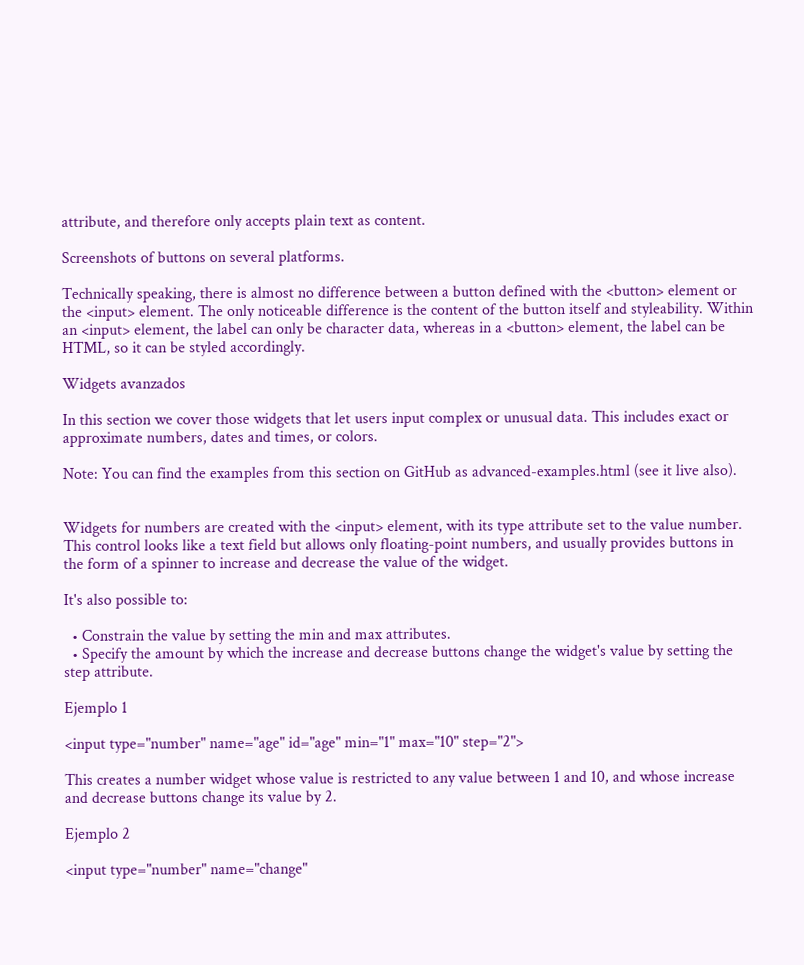attribute, and therefore only accepts plain text as content.

Screenshots of buttons on several platforms.

Technically speaking, there is almost no difference between a button defined with the <button> element or the <input> element. The only noticeable difference is the content of the button itself and styleability. Within an <input> element, the label can only be character data, whereas in a <button> element, the label can be HTML, so it can be styled accordingly.

Widgets avanzados

In this section we cover those widgets that let users input complex or unusual data. This includes exact or approximate numbers, dates and times, or colors.

Note: You can find the examples from this section on GitHub as advanced-examples.html (see it live also).


Widgets for numbers are created with the <input> element, with its type attribute set to the value number. This control looks like a text field but allows only floating-point numbers, and usually provides buttons in the form of a spinner to increase and decrease the value of the widget.

It's also possible to:

  • Constrain the value by setting the min and max attributes.
  • Specify the amount by which the increase and decrease buttons change the widget's value by setting the step attribute.

Ejemplo 1

<input type="number" name="age" id="age" min="1" max="10" step="2">

This creates a number widget whose value is restricted to any value between 1 and 10, and whose increase and decrease buttons change its value by 2.

Ejemplo 2

<input type="number" name="change"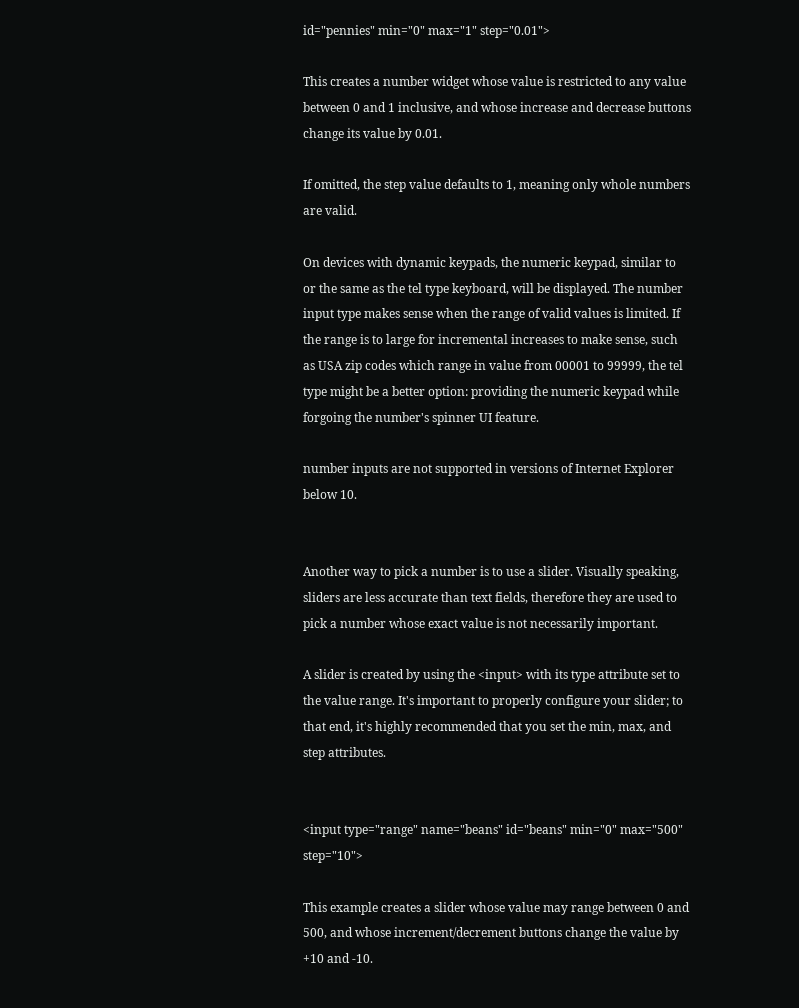id="pennies" min="0" max="1" step="0.01">

This creates a number widget whose value is restricted to any value between 0 and 1 inclusive, and whose increase and decrease buttons change its value by 0.01.

If omitted, the step value defaults to 1, meaning only whole numbers are valid.

On devices with dynamic keypads, the numeric keypad, similar to or the same as the tel type keyboard, will be displayed. The number input type makes sense when the range of valid values is limited. If the range is to large for incremental increases to make sense, such as USA zip codes which range in value from 00001 to 99999, the tel type might be a better option: providing the numeric keypad while forgoing the number's spinner UI feature.

number inputs are not supported in versions of Internet Explorer below 10.


Another way to pick a number is to use a slider. Visually speaking, sliders are less accurate than text fields, therefore they are used to pick a number whose exact value is not necessarily important.

A slider is created by using the <input> with its type attribute set to the value range. It's important to properly configure your slider; to that end, it's highly recommended that you set the min, max, and step attributes.


<input type="range" name="beans" id="beans" min="0" max="500" step="10">

This example creates a slider whose value may range between 0 and 500, and whose increment/decrement buttons change the value by +10 and -10.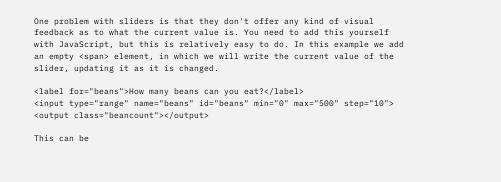One problem with sliders is that they don't offer any kind of visual feedback as to what the current value is. You need to add this yourself with JavaScript, but this is relatively easy to do. In this example we add an empty <span> element, in which we will write the current value of the slider, updating it as it is changed.

<label for="beans">How many beans can you eat?</label>
<input type="range" name="beans" id="beans" min="0" max="500" step="10">
<output class="beancount"></output>

This can be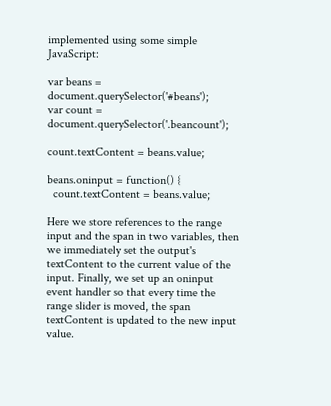implemented using some simple JavaScript:

var beans = document.querySelector('#beans');
var count = document.querySelector('.beancount');

count.textContent = beans.value;

beans.oninput = function() {
  count.textContent = beans.value;

Here we store references to the range input and the span in two variables, then we immediately set the output's textContent to the current value of the input. Finally, we set up an oninput event handler so that every time the range slider is moved, the span textContent is updated to the new input value.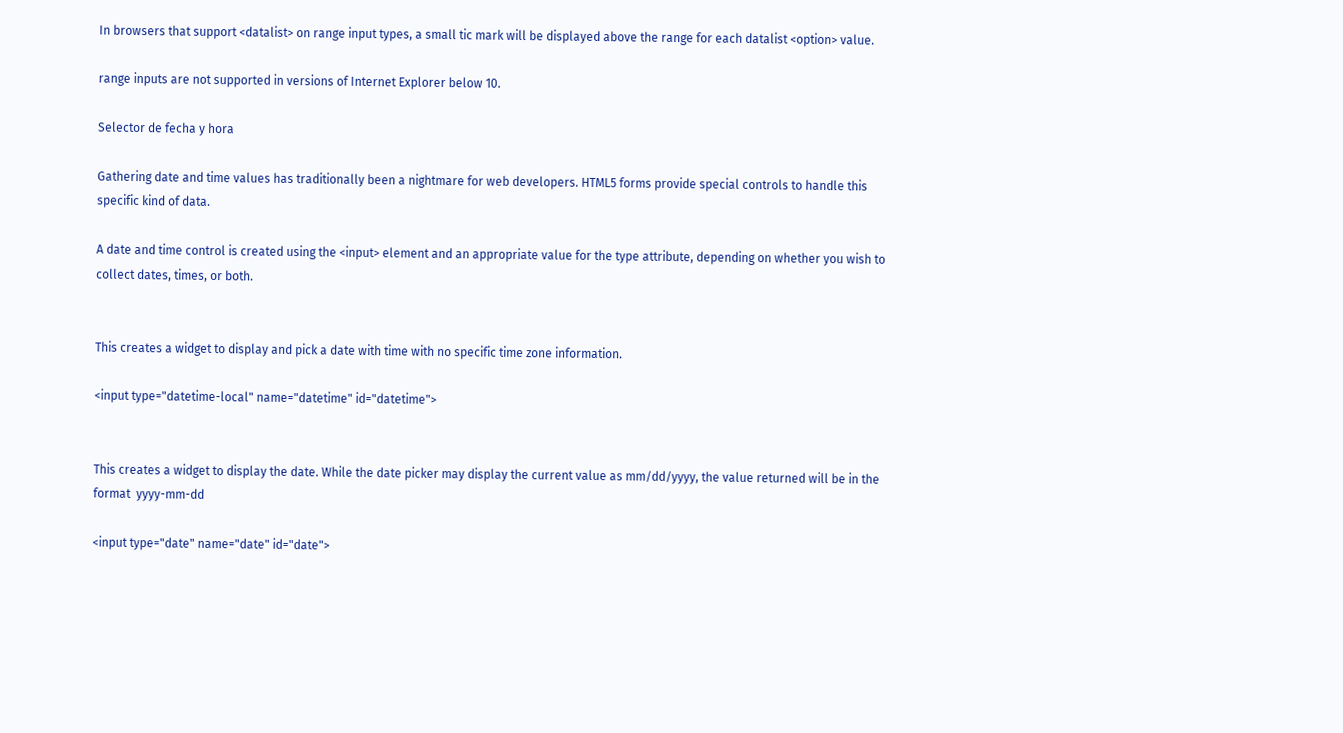In browsers that support <datalist> on range input types, a small tic mark will be displayed above the range for each datalist <option> value.

range inputs are not supported in versions of Internet Explorer below 10.

Selector de fecha y hora

Gathering date and time values has traditionally been a nightmare for web developers. HTML5 forms provide special controls to handle this specific kind of data.

A date and time control is created using the <input> element and an appropriate value for the type attribute, depending on whether you wish to collect dates, times, or both.


This creates a widget to display and pick a date with time with no specific time zone information.

<input type="datetime-local" name="datetime" id="datetime">


This creates a widget to display the date. While the date picker may display the current value as mm/dd/yyyy, the value returned will be in the format  yyyy-mm-dd

<input type="date" name="date" id="date">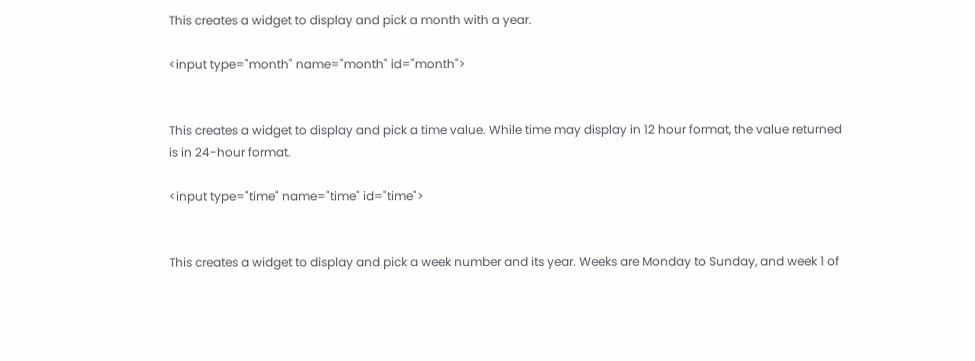This creates a widget to display and pick a month with a year.

<input type="month" name="month" id="month">


This creates a widget to display and pick a time value. While time may display in 12 hour format, the value returned is in 24-hour format.

<input type="time" name="time" id="time">


This creates a widget to display and pick a week number and its year. Weeks are Monday to Sunday, and week 1 of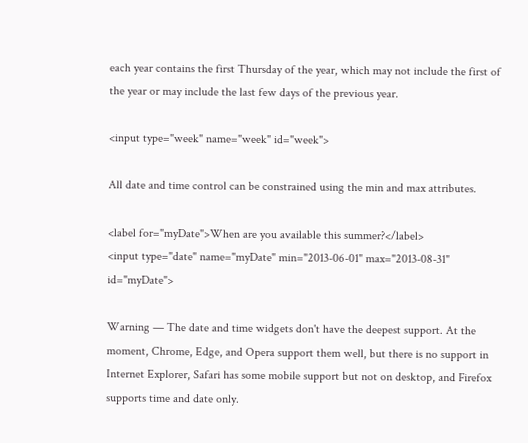each year contains the first Thursday of the year, which may not include the first of the year or may include the last few days of the previous year.

<input type="week" name="week" id="week">

All date and time control can be constrained using the min and max attributes.

<label for="myDate">When are you available this summer?</label>
<input type="date" name="myDate" min="2013-06-01" max="2013-08-31" id="myDate">

Warning — The date and time widgets don't have the deepest support. At the moment, Chrome, Edge, and Opera support them well, but there is no support in Internet Explorer, Safari has some mobile support but not on desktop, and Firefox supports time and date only.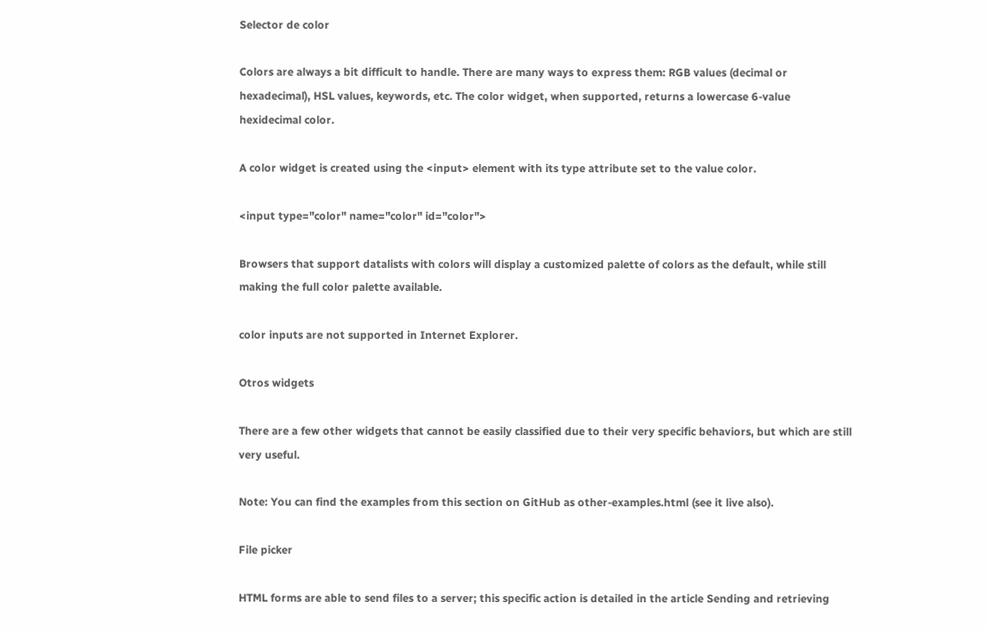Selector de color

Colors are always a bit difficult to handle. There are many ways to express them: RGB values (decimal or hexadecimal), HSL values, keywords, etc. The color widget, when supported, returns a lowercase 6-value hexidecimal color.

A color widget is created using the <input> element with its type attribute set to the value color.

<input type="color" name="color" id="color">

Browsers that support datalists with colors will display a customized palette of colors as the default, while still making the full color palette available.

color inputs are not supported in Internet Explorer.

Otros widgets

There are a few other widgets that cannot be easily classified due to their very specific behaviors, but which are still very useful.

Note: You can find the examples from this section on GitHub as other-examples.html (see it live also).

File picker

HTML forms are able to send files to a server; this specific action is detailed in the article Sending and retrieving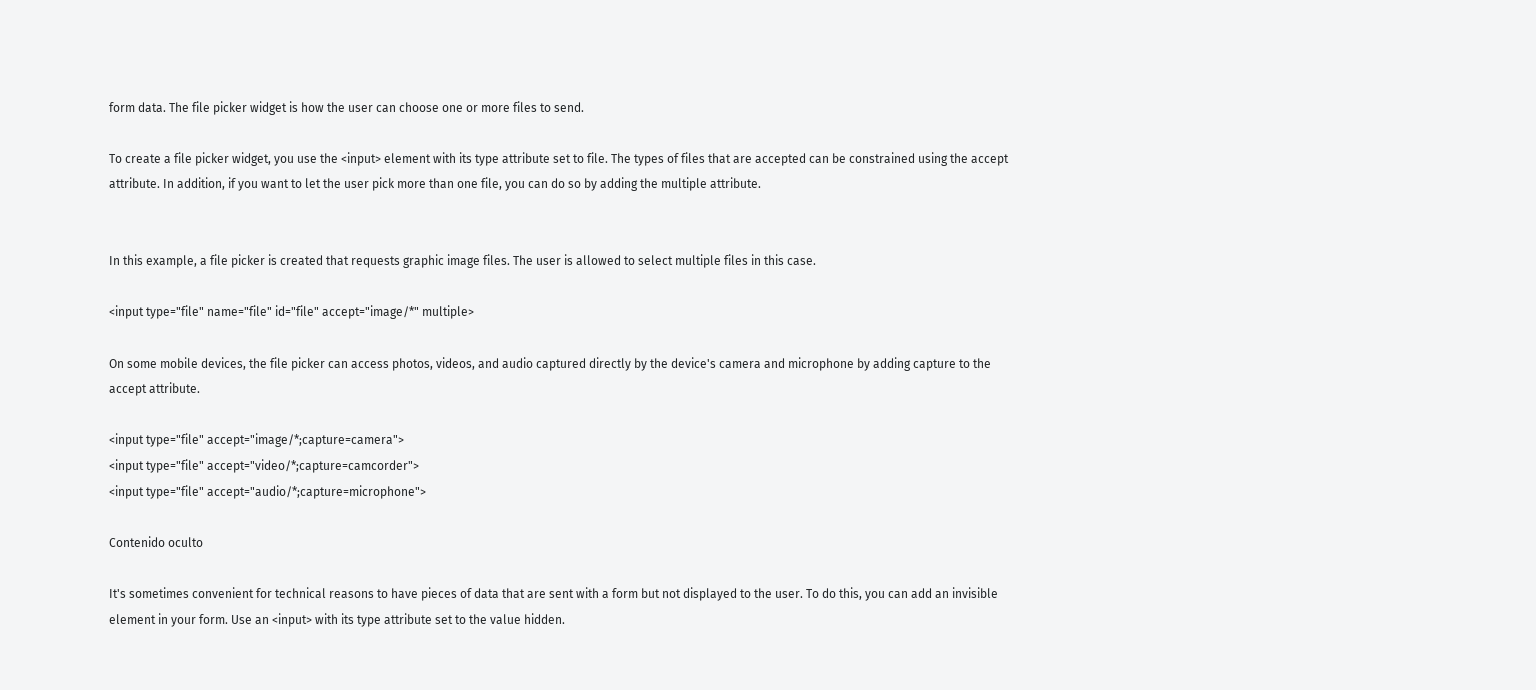form data. The file picker widget is how the user can choose one or more files to send.

To create a file picker widget, you use the <input> element with its type attribute set to file. The types of files that are accepted can be constrained using the accept attribute. In addition, if you want to let the user pick more than one file, you can do so by adding the multiple attribute.


In this example, a file picker is created that requests graphic image files. The user is allowed to select multiple files in this case.

<input type="file" name="file" id="file" accept="image/*" multiple>

On some mobile devices, the file picker can access photos, videos, and audio captured directly by the device's camera and microphone by adding capture to the accept attribute.

<input type="file" accept="image/*;capture=camera">
<input type="file" accept="video/*;capture=camcorder">
<input type="file" accept="audio/*;capture=microphone">

Contenido oculto

It's sometimes convenient for technical reasons to have pieces of data that are sent with a form but not displayed to the user. To do this, you can add an invisible element in your form. Use an <input> with its type attribute set to the value hidden.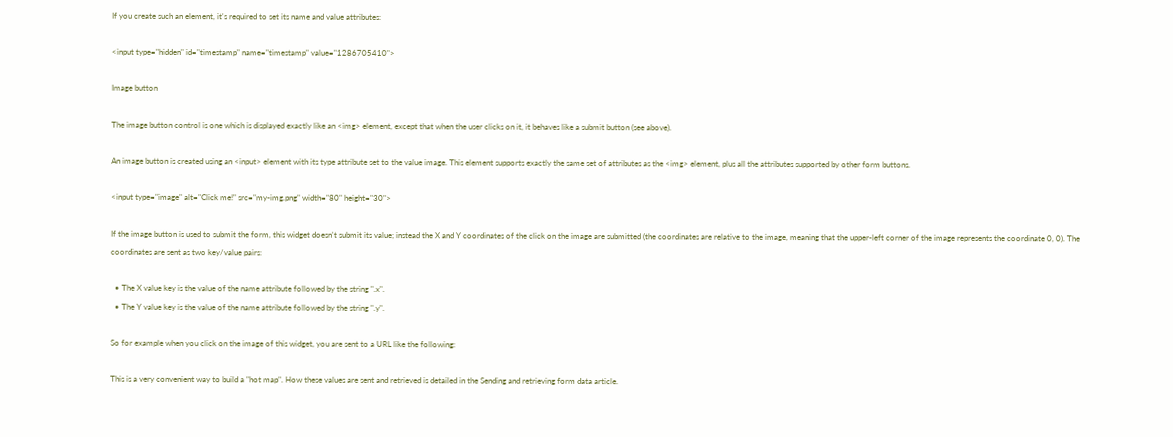If you create such an element, it's required to set its name and value attributes:

<input type="hidden" id="timestamp" name="timestamp" value="1286705410">

Image button

The image button control is one which is displayed exactly like an <img> element, except that when the user clicks on it, it behaves like a submit button (see above).

An image button is created using an <input> element with its type attribute set to the value image. This element supports exactly the same set of attributes as the <img> element, plus all the attributes supported by other form buttons.

<input type="image" alt="Click me!" src="my-img.png" width="80" height="30">

If the image button is used to submit the form, this widget doesn't submit its value; instead the X and Y coordinates of the click on the image are submitted (the coordinates are relative to the image, meaning that the upper-left corner of the image represents the coordinate 0, 0). The coordinates are sent as two key/value pairs:

  • The X value key is the value of the name attribute followed by the string ".x".
  • The Y value key is the value of the name attribute followed by the string ".y".

So for example when you click on the image of this widget, you are sent to a URL like the following:

This is a very convenient way to build a "hot map". How these values are sent and retrieved is detailed in the Sending and retrieving form data article.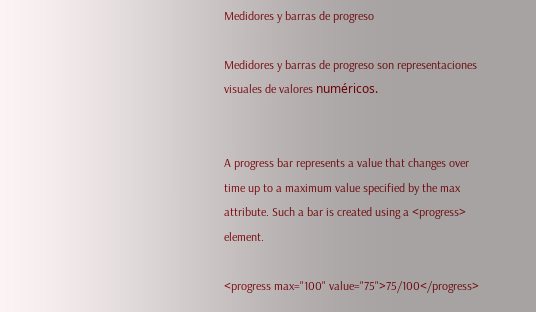Medidores y barras de progreso

Medidores y barras de progreso son representaciones visuales de valores numéricos.


A progress bar represents a value that changes over time up to a maximum value specified by the max attribute. Such a bar is created using a <progress> element.

<progress max="100" value="75">75/100</progress>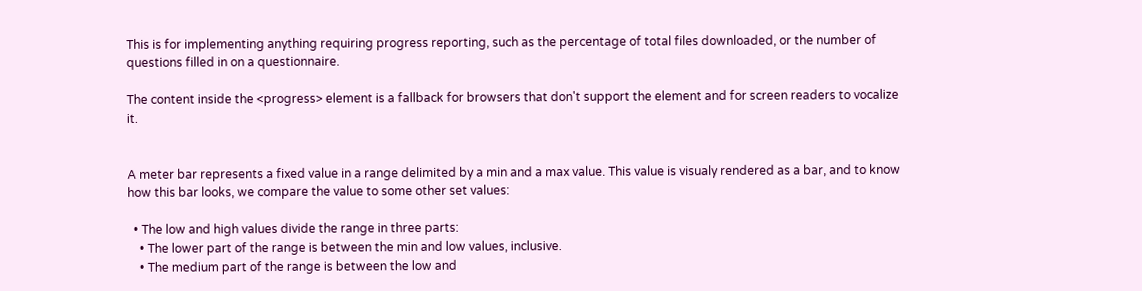This is for implementing anything requiring progress reporting, such as the percentage of total files downloaded, or the number of questions filled in on a questionnaire.

The content inside the <progress> element is a fallback for browsers that don't support the element and for screen readers to vocalize it.


A meter bar represents a fixed value in a range delimited by a min and a max value. This value is visualy rendered as a bar, and to know how this bar looks, we compare the value to some other set values:

  • The low and high values divide the range in three parts:
    • The lower part of the range is between the min and low values, inclusive.
    • The medium part of the range is between the low and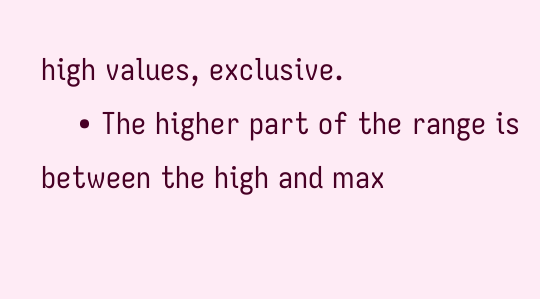high values, exclusive.
    • The higher part of the range is between the high and max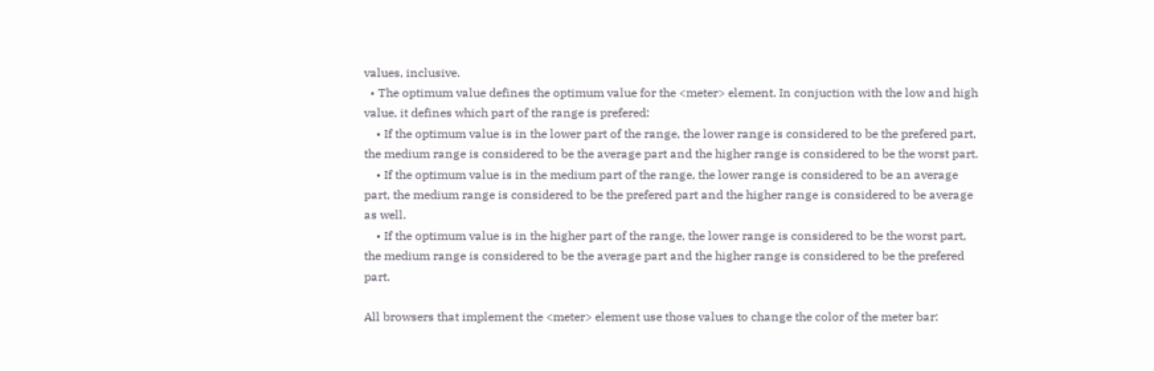values, inclusive.
  • The optimum value defines the optimum value for the <meter> element. In conjuction with the low and high value, it defines which part of the range is prefered:
    • If the optimum value is in the lower part of the range, the lower range is considered to be the prefered part, the medium range is considered to be the average part and the higher range is considered to be the worst part.
    • If the optimum value is in the medium part of the range, the lower range is considered to be an average part, the medium range is considered to be the prefered part and the higher range is considered to be average as well.
    • If the optimum value is in the higher part of the range, the lower range is considered to be the worst part, the medium range is considered to be the average part and the higher range is considered to be the prefered part.

All browsers that implement the <meter> element use those values to change the color of the meter bar: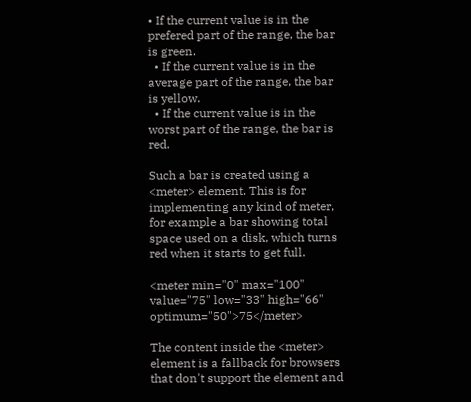• If the current value is in the prefered part of the range, the bar is green.
  • If the current value is in the average part of the range, the bar is yellow.
  • If the current value is in the worst part of the range, the bar is red.

Such a bar is created using a <meter> element. This is for implementing any kind of meter, for example a bar showing total space used on a disk, which turns red when it starts to get full.

<meter min="0" max="100" value="75" low="33" high="66" optimum="50">75</meter>

The content inside the <meter> element is a fallback for browsers that don't support the element and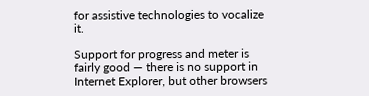for assistive technologies to vocalize it.

Support for progress and meter is fairly good — there is no support in Internet Explorer, but other browsers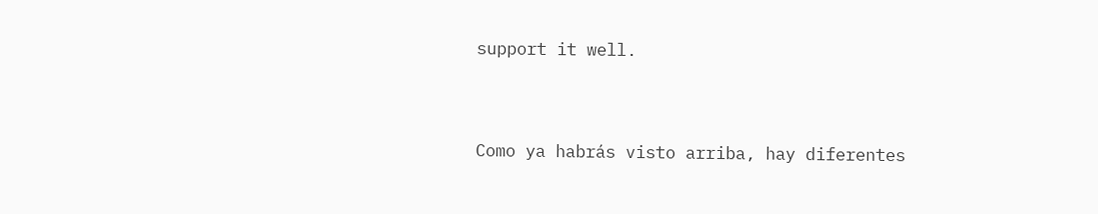support it well.


Como ya habrás visto arriba, hay diferentes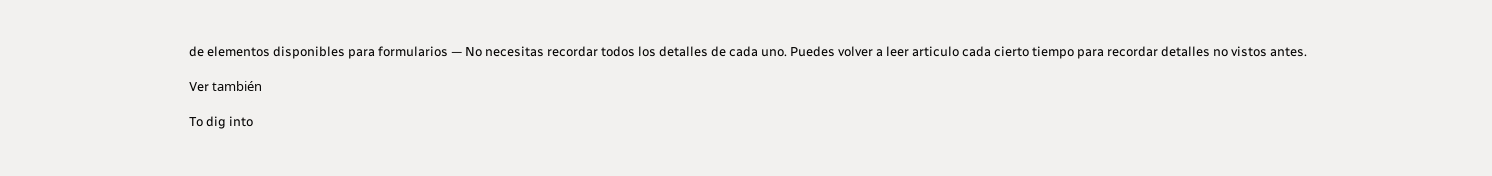de elementos disponibles para formularios — No necesitas recordar todos los detalles de cada uno. Puedes volver a leer articulo cada cierto tiempo para recordar detalles no vistos antes.

Ver también

To dig into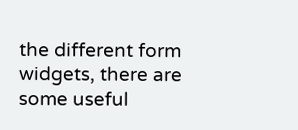the different form widgets, there are some useful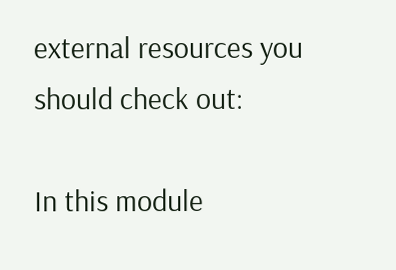external resources you should check out:

In this module